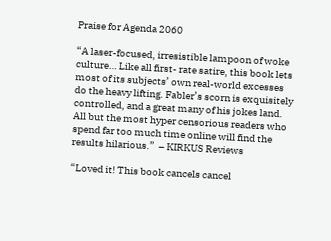Praise for Agenda 2060

“A laser-focused, irresistible lampoon of woke culture… Like all first- rate satire, this book lets most of its subjects’ own real-world excesses do the heavy lifting. Fabler’s scorn is exquisitely controlled, and a great many of his jokes land. All but the most hyper censorious readers who spend far too much time online will find the results hilarious.”  – KIRKUS Reviews

“Loved it! This book cancels cancel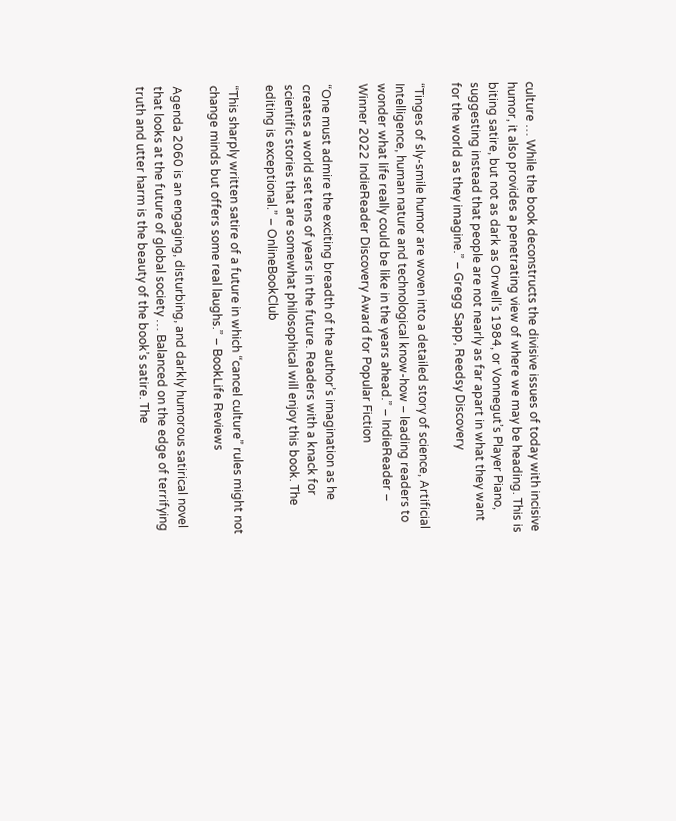culture … While the book deconstructs the divisive issues of today with incisive humor, it also provides a penetrating view of where we may be heading. This is biting satire, but not as dark as Orwell’s 1984, or Vonnegut’s Player Piano, suggesting instead that people are not nearly as far apart in what they want for the world as they imagine.” – Gregg Sapp, Reedsy Discovery

“Tinges of sly-smile humor are woven into a detailed story of science, Artificial Intelligence, human nature and technological know-how – leading readers to wonder what life really could be like in the years ahead.” – IndieReader – Winner 2022 IndieReader Discovery Award for Popular Fiction

“One must admire the exciting breadth of the author’s imagination as he creates a world set tens of years in the future. Readers with a knack for scientific stories that are somewhat philosophical will enjoy this book. The editing is exceptional.” – OnlineBookClub

“This sharply written satire of a future in which “cancel culture” rules might not change minds but offers some real laughs.” – BookLife Reviews

Agenda 2060 is an engaging, disturbing, and darkly humorous satirical novel that looks at the future of global society … Balanced on the edge of terrifying truth and utter harm is the beauty of the book’s satire. The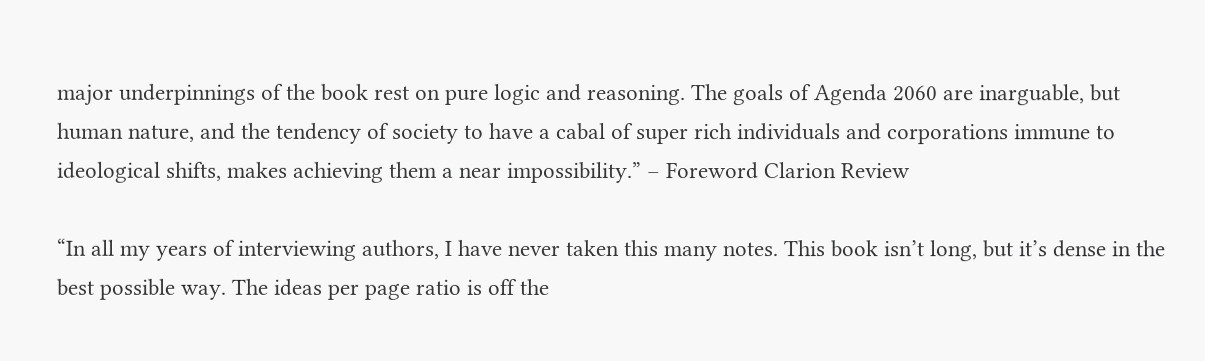major underpinnings of the book rest on pure logic and reasoning. The goals of Agenda 2060 are inarguable, but human nature, and the tendency of society to have a cabal of super rich individuals and corporations immune to ideological shifts, makes achieving them a near impossibility.” – Foreword Clarion Review

“In all my years of interviewing authors, I have never taken this many notes. This book isn’t long, but it’s dense in the best possible way. The ideas per page ratio is off the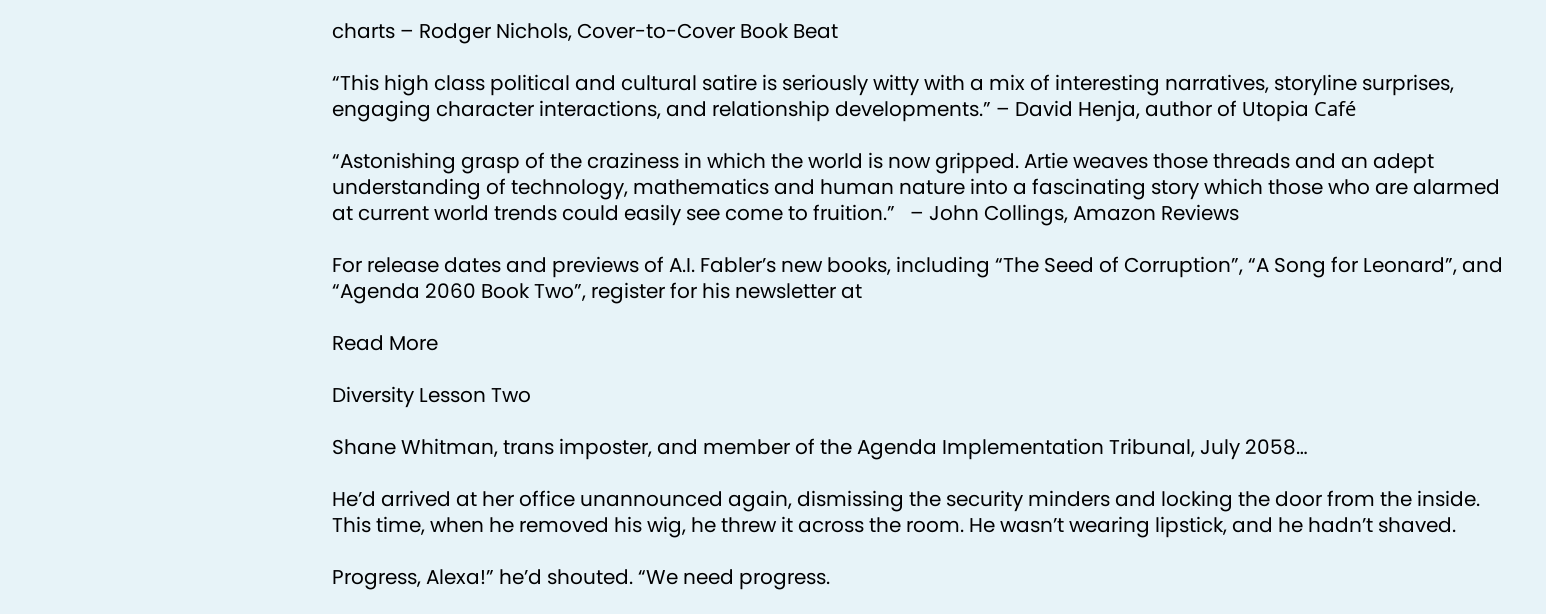charts – Rodger Nichols, Cover-to-Cover Book Beat

“This high class political and cultural satire is seriously witty with a mix of interesting narratives, storyline surprises, engaging character interactions, and relationship developments.” – David Henja, author of Utopia Café

“Astonishing grasp of the craziness in which the world is now gripped. Artie weaves those threads and an adept understanding of technology, mathematics and human nature into a fascinating story which those who are alarmed at current world trends could easily see come to fruition.”   – John Collings, Amazon Reviews

For release dates and previews of A.I. Fabler’s new books, including “The Seed of Corruption”, “A Song for Leonard”, and “Agenda 2060 Book Two”, register for his newsletter at

Read More

Diversity Lesson Two

Shane Whitman, trans imposter, and member of the Agenda Implementation Tribunal, July 2058…

He’d arrived at her office unannounced again, dismissing the security minders and locking the door from the inside. This time, when he removed his wig, he threw it across the room. He wasn’t wearing lipstick, and he hadn’t shaved.

Progress, Alexa!” he’d shouted. “We need progress.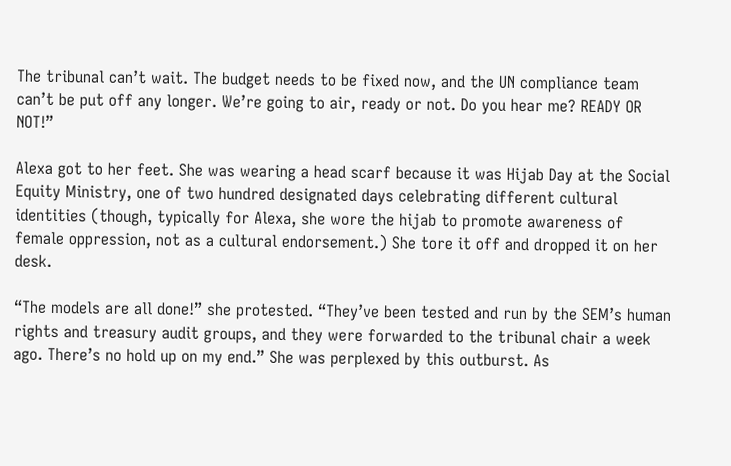The tribunal can’t wait. The budget needs to be fixed now, and the UN compliance team can’t be put off any longer. We’re going to air, ready or not. Do you hear me? READY OR NOT!”

Alexa got to her feet. She was wearing a head scarf because it was Hijab Day at the Social Equity Ministry, one of two hundred designated days celebrating different cultural identities (though, typically for Alexa, she wore the hijab to promote awareness of female oppression, not as a cultural endorsement.) She tore it off and dropped it on her desk.

“The models are all done!” she protested. “They’ve been tested and run by the SEM’s human rights and treasury audit groups, and they were forwarded to the tribunal chair a week ago. There’s no hold up on my end.” She was perplexed by this outburst. As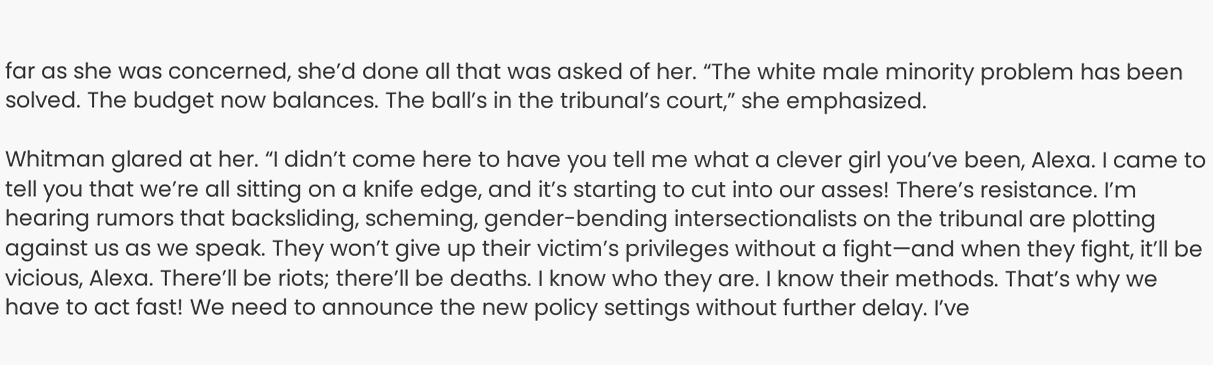far as she was concerned, she’d done all that was asked of her. “The white male minority problem has been solved. The budget now balances. The ball’s in the tribunal’s court,” she emphasized.

Whitman glared at her. “I didn’t come here to have you tell me what a clever girl you’ve been, Alexa. I came to tell you that we’re all sitting on a knife edge, and it’s starting to cut into our asses! There’s resistance. I’m hearing rumors that backsliding, scheming, gender-bending intersectionalists on the tribunal are plotting against us as we speak. They won’t give up their victim’s privileges without a fight—and when they fight, it’ll be vicious, Alexa. There’ll be riots; there’ll be deaths. I know who they are. I know their methods. That’s why we have to act fast! We need to announce the new policy settings without further delay. I’ve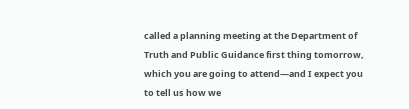called a planning meeting at the Department of Truth and Public Guidance first thing tomorrow, which you are going to attend—and I expect you to tell us how we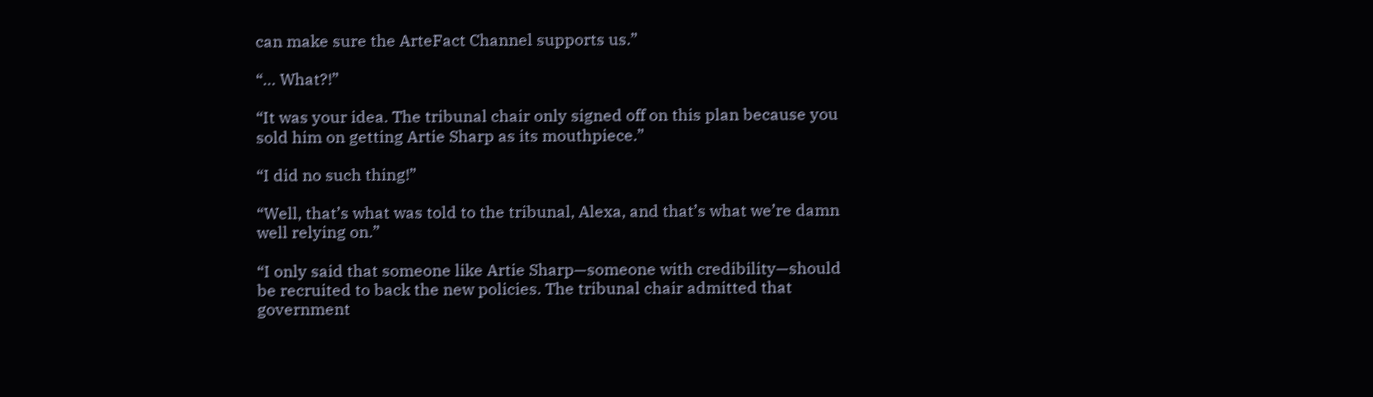can make sure the ArteFact Channel supports us.”

“… What?!”

“It was your idea. The tribunal chair only signed off on this plan because you sold him on getting Artie Sharp as its mouthpiece.”

“I did no such thing!”

“Well, that’s what was told to the tribunal, Alexa, and that’s what we’re damn well relying on.”

“I only said that someone like Artie Sharp—someone with credibility—should be recruited to back the new policies. The tribunal chair admitted that government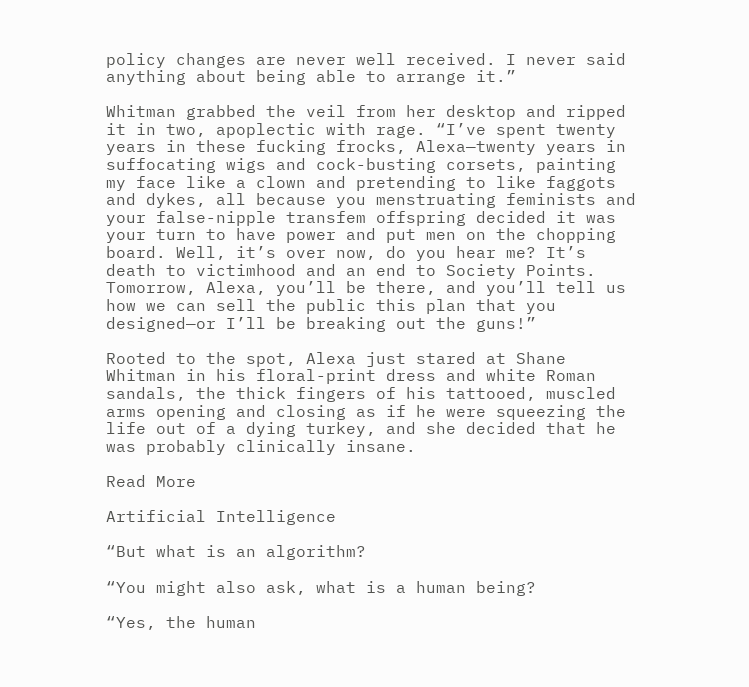policy changes are never well received. I never said anything about being able to arrange it.”

Whitman grabbed the veil from her desktop and ripped it in two, apoplectic with rage. “I’ve spent twenty years in these fucking frocks, Alexa—twenty years in suffocating wigs and cock-busting corsets, painting my face like a clown and pretending to like faggots and dykes, all because you menstruating feminists and your false-nipple transfem offspring decided it was your turn to have power and put men on the chopping board. Well, it’s over now, do you hear me? It’s death to victimhood and an end to Society Points. Tomorrow, Alexa, you’ll be there, and you’ll tell us how we can sell the public this plan that you designed—or I’ll be breaking out the guns!”

Rooted to the spot, Alexa just stared at Shane Whitman in his floral-print dress and white Roman sandals, the thick fingers of his tattooed, muscled arms opening and closing as if he were squeezing the life out of a dying turkey, and she decided that he was probably clinically insane.

Read More

Artificial Intelligence

“But what is an algorithm?

“You might also ask, what is a human being?

“Yes, the human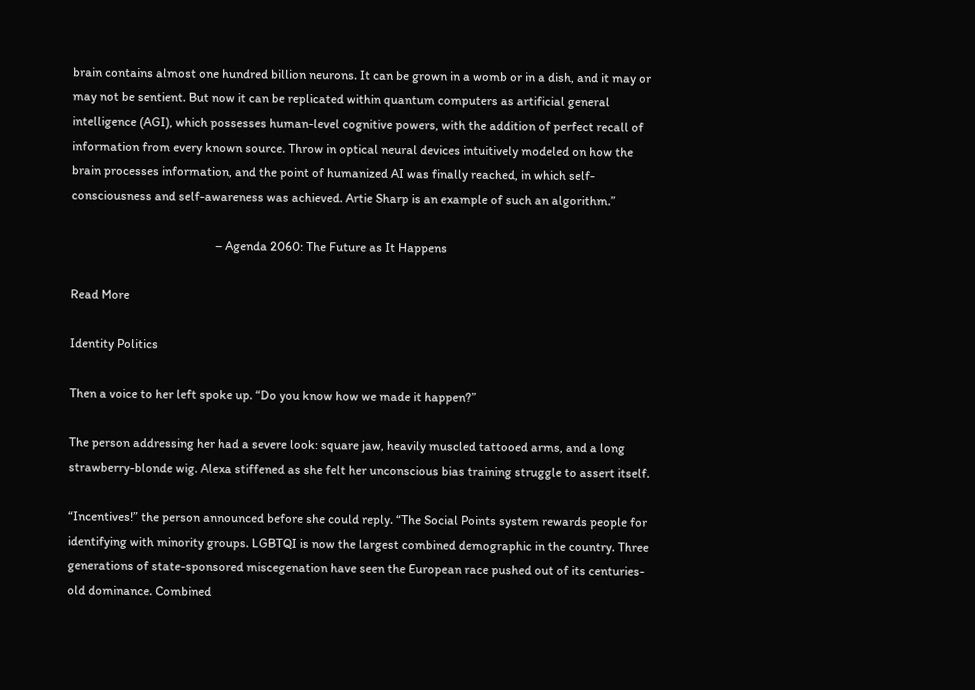brain contains almost one hundred billion neurons. It can be grown in a womb or in a dish, and it may or may not be sentient. But now it can be replicated within quantum computers as artificial general intelligence (AGI), which possesses human-level cognitive powers, with the addition of perfect recall of information from every known source. Throw in optical neural devices intuitively modeled on how the brain processes information, and the point of humanized AI was finally reached, in which self-consciousness and self-awareness was achieved. Artie Sharp is an example of such an algorithm.”

                                                – Agenda 2060: The Future as It Happens

Read More

Identity Politics

Then a voice to her left spoke up. “Do you know how we made it happen?”

The person addressing her had a severe look: square jaw, heavily muscled tattooed arms, and a long strawberry-blonde wig. Alexa stiffened as she felt her unconscious bias training struggle to assert itself.

“Incentives!” the person announced before she could reply. “The Social Points system rewards people for identifying with minority groups. LGBTQI is now the largest combined demographic in the country. Three generations of state-sponsored miscegenation have seen the European race pushed out of its centuries-old dominance. Combined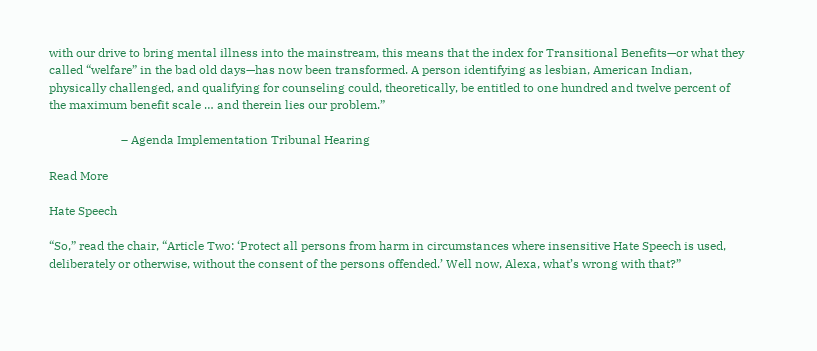with our drive to bring mental illness into the mainstream, this means that the index for Transitional Benefits—or what they called “welfare” in the bad old days—has now been transformed. A person identifying as lesbian, American Indian, physically challenged, and qualifying for counseling could, theoretically, be entitled to one hundred and twelve percent of the maximum benefit scale … and therein lies our problem.”

                        – Agenda Implementation Tribunal Hearing

Read More

Hate Speech

“So,” read the chair, “Article Two: ‘Protect all persons from harm in circumstances where insensitive Hate Speech is used, deliberately or otherwise, without the consent of the persons offended.’ Well now, Alexa, what’s wrong with that?”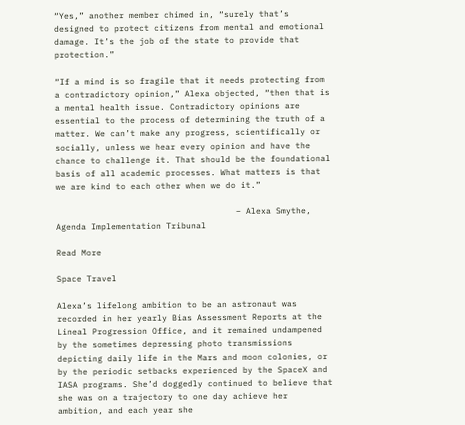“Yes,” another member chimed in, “surely that’s designed to protect citizens from mental and emotional damage. It’s the job of the state to provide that protection.”

“If a mind is so fragile that it needs protecting from a contradictory opinion,” Alexa objected, “then that is a mental health issue. Contradictory opinions are essential to the process of determining the truth of a matter. We can’t make any progress, scientifically or socially, unless we hear every opinion and have the chance to challenge it. That should be the foundational basis of all academic processes. What matters is that we are kind to each other when we do it.”

                                    – Alexa Smythe, Agenda Implementation Tribunal

Read More

Space Travel

Alexa’s lifelong ambition to be an astronaut was recorded in her yearly Bias Assessment Reports at the Lineal Progression Office, and it remained undampened by the sometimes depressing photo transmissions depicting daily life in the Mars and moon colonies, or by the periodic setbacks experienced by the SpaceX and IASA programs. She’d doggedly continued to believe that she was on a trajectory to one day achieve her ambition, and each year she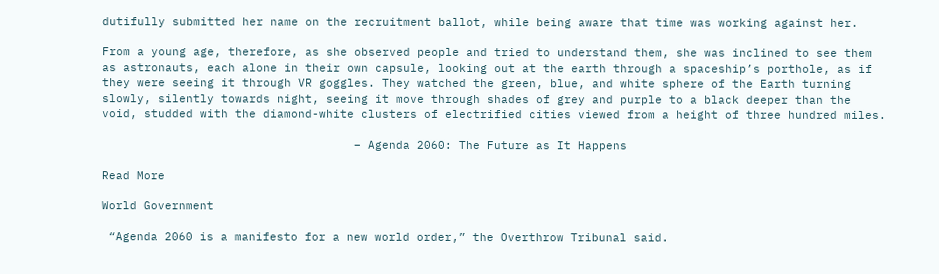dutifully submitted her name on the recruitment ballot, while being aware that time was working against her.

From a young age, therefore, as she observed people and tried to understand them, she was inclined to see them as astronauts, each alone in their own capsule, looking out at the earth through a spaceship’s porthole, as if they were seeing it through VR goggles. They watched the green, blue, and white sphere of the Earth turning slowly, silently towards night, seeing it move through shades of grey and purple to a black deeper than the void, studded with the diamond-white clusters of electrified cities viewed from a height of three hundred miles.

                                    – Agenda 2060: The Future as It Happens

Read More

World Government

 “Agenda 2060 is a manifesto for a new world order,” the Overthrow Tribunal said.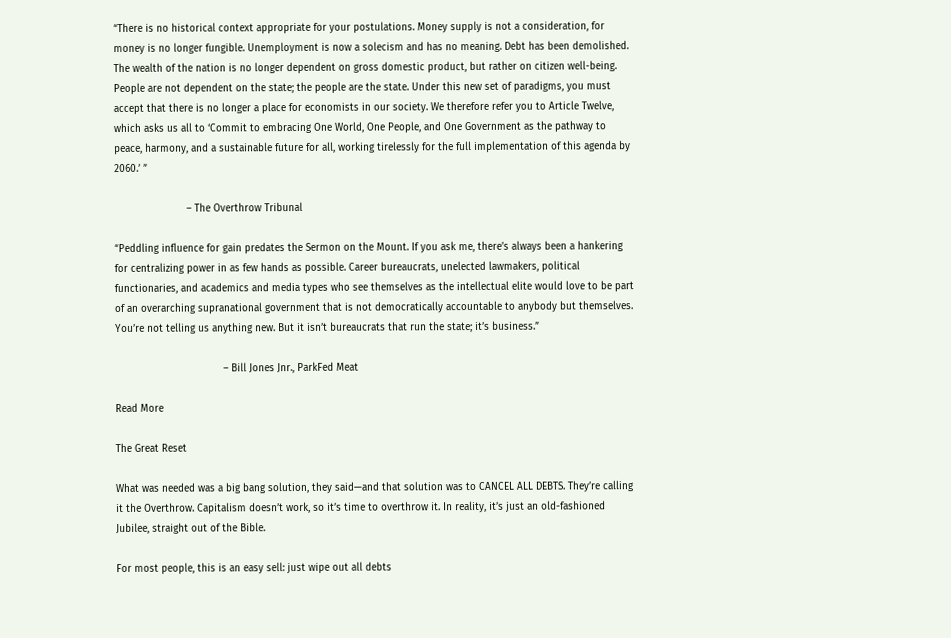“There is no historical context appropriate for your postulations. Money supply is not a consideration, for money is no longer fungible. Unemployment is now a solecism and has no meaning. Debt has been demolished. The wealth of the nation is no longer dependent on gross domestic product, but rather on citizen well-being. People are not dependent on the state; the people are the state. Under this new set of paradigms, you must accept that there is no longer a place for economists in our society. We therefore refer you to Article Twelve, which asks us all to ‘Commit to embracing One World, One People, and One Government as the pathway to peace, harmony, and a sustainable future for all, working tirelessly for the full implementation of this agenda by 2060.’ ”

                        – The Overthrow Tribunal

“Peddling influence for gain predates the Sermon on the Mount. If you ask me, there’s always been a hankering for centralizing power in as few hands as possible. Career bureaucrats, unelected lawmakers, political functionaries, and academics and media types who see themselves as the intellectual elite would love to be part of an overarching supranational government that is not democratically accountable to anybody but themselves. You’re not telling us anything new. But it isn’t bureaucrats that run the state; it’s business.”

                                    – Bill Jones Jnr., ParkFed Meat

Read More

The Great Reset

What was needed was a big bang solution, they said—and that solution was to CANCEL ALL DEBTS. They’re calling it the Overthrow. Capitalism doesn’t work, so it’s time to overthrow it. In reality, it’s just an old-fashioned Jubilee, straight out of the Bible.

For most people, this is an easy sell: just wipe out all debts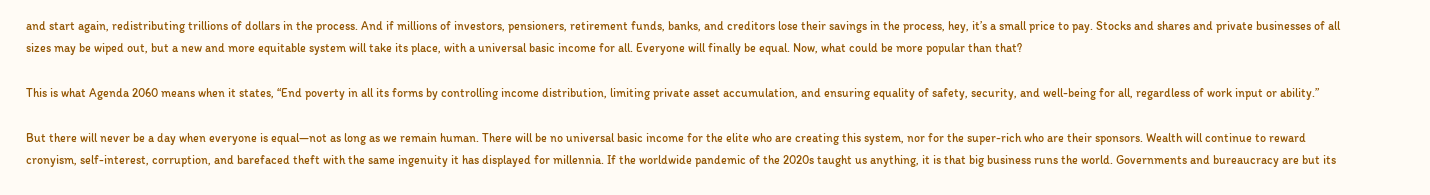and start again, redistributing trillions of dollars in the process. And if millions of investors, pensioners, retirement funds, banks, and creditors lose their savings in the process, hey, it’s a small price to pay. Stocks and shares and private businesses of all sizes may be wiped out, but a new and more equitable system will take its place, with a universal basic income for all. Everyone will finally be equal. Now, what could be more popular than that?

This is what Agenda 2060 means when it states, “End poverty in all its forms by controlling income distribution, limiting private asset accumulation, and ensuring equality of safety, security, and well-being for all, regardless of work input or ability.”

But there will never be a day when everyone is equal—not as long as we remain human. There will be no universal basic income for the elite who are creating this system, nor for the super-rich who are their sponsors. Wealth will continue to reward cronyism, self-interest, corruption, and barefaced theft with the same ingenuity it has displayed for millennia. If the worldwide pandemic of the 2020s taught us anything, it is that big business runs the world. Governments and bureaucracy are but its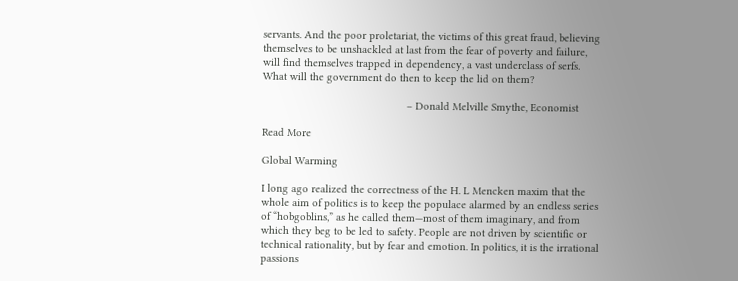servants. And the poor proletariat, the victims of this great fraud, believing themselves to be unshackled at last from the fear of poverty and failure, will find themselves trapped in dependency, a vast underclass of serfs. What will the government do then to keep the lid on them?

                                                – Donald Melville Smythe, Economist

Read More

Global Warming

I long ago realized the correctness of the H. L Mencken maxim that the whole aim of politics is to keep the populace alarmed by an endless series of “hobgoblins,” as he called them—most of them imaginary, and from which they beg to be led to safety. People are not driven by scientific or technical rationality, but by fear and emotion. In politics, it is the irrational passions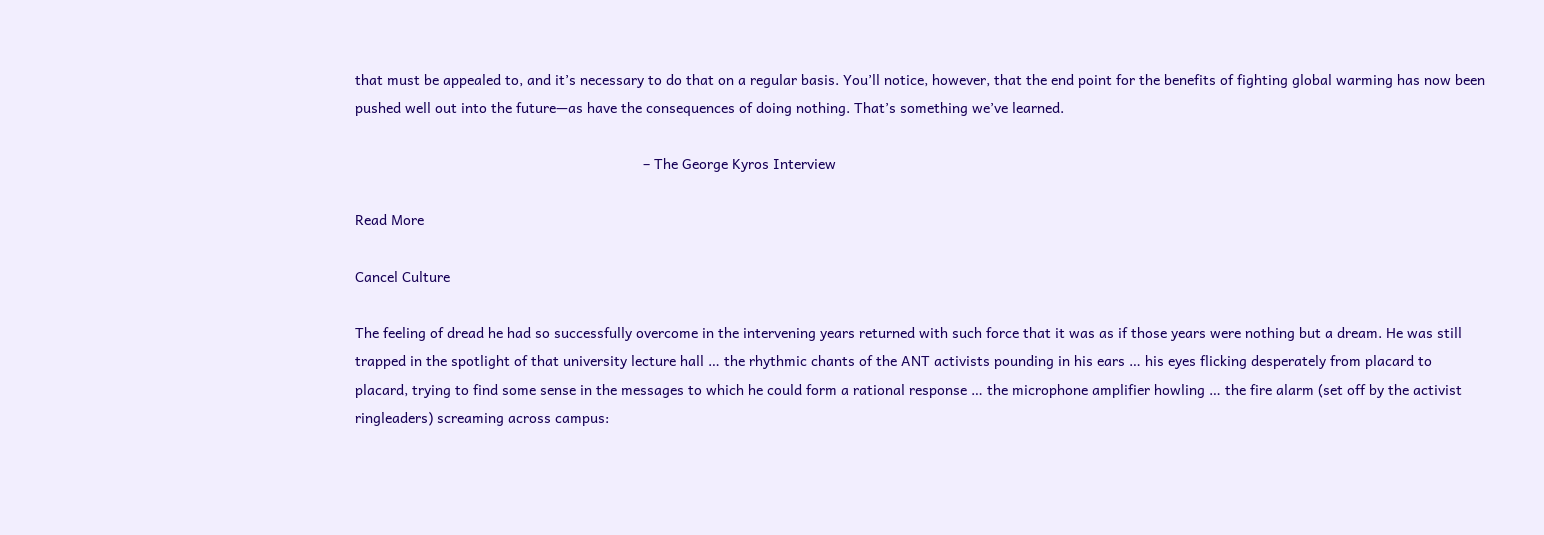that must be appealed to, and it’s necessary to do that on a regular basis. You’ll notice, however, that the end point for the benefits of fighting global warming has now been pushed well out into the future—as have the consequences of doing nothing. That’s something we’ve learned.

                                                                        – The George Kyros Interview

Read More

Cancel Culture

The feeling of dread he had so successfully overcome in the intervening years returned with such force that it was as if those years were nothing but a dream. He was still trapped in the spotlight of that university lecture hall … the rhythmic chants of the ANT activists pounding in his ears … his eyes flicking desperately from placard to placard, trying to find some sense in the messages to which he could form a rational response … the microphone amplifier howling … the fire alarm (set off by the activist ringleaders) screaming across campus: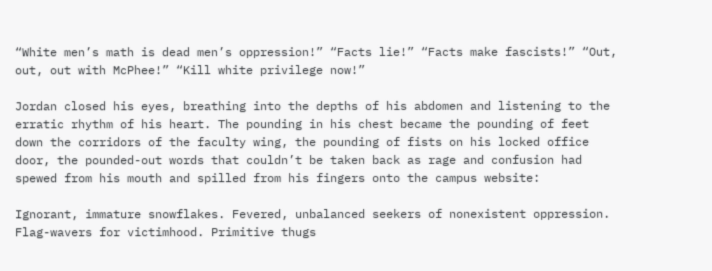“White men’s math is dead men’s oppression!” “Facts lie!” “Facts make fascists!” “Out, out, out with McPhee!” “Kill white privilege now!”

Jordan closed his eyes, breathing into the depths of his abdomen and listening to the erratic rhythm of his heart. The pounding in his chest became the pounding of feet down the corridors of the faculty wing, the pounding of fists on his locked office door, the pounded-out words that couldn’t be taken back as rage and confusion had spewed from his mouth and spilled from his fingers onto the campus website:

Ignorant, immature snowflakes. Fevered, unbalanced seekers of nonexistent oppression. Flag-wavers for victimhood. Primitive thugs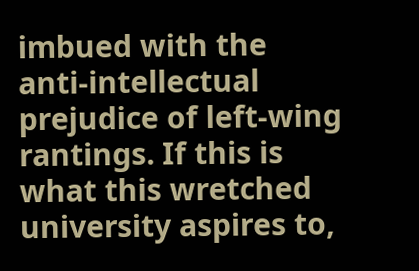imbued with the anti-intellectual prejudice of left-wing rantings. If this is what this wretched university aspires to,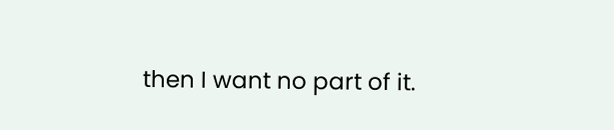then I want no part of it.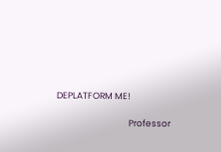DEPLATFORM ME!

                                    Professor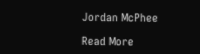Jordan McPhee

Read More